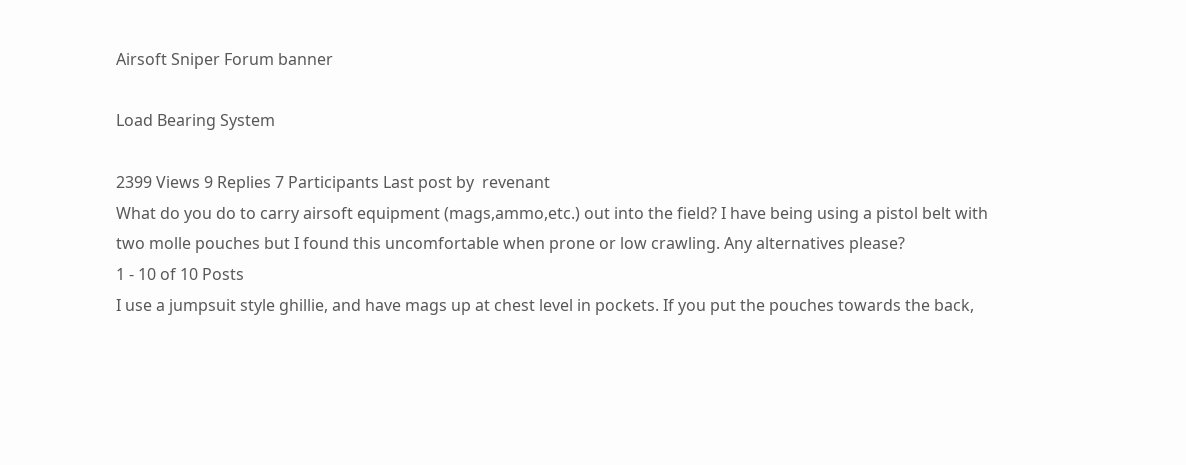Airsoft Sniper Forum banner

Load Bearing System

2399 Views 9 Replies 7 Participants Last post by  revenant
What do you do to carry airsoft equipment (mags,ammo,etc.) out into the field? I have being using a pistol belt with two molle pouches but I found this uncomfortable when prone or low crawling. Any alternatives please?
1 - 10 of 10 Posts
I use a jumpsuit style ghillie, and have mags up at chest level in pockets. If you put the pouches towards the back,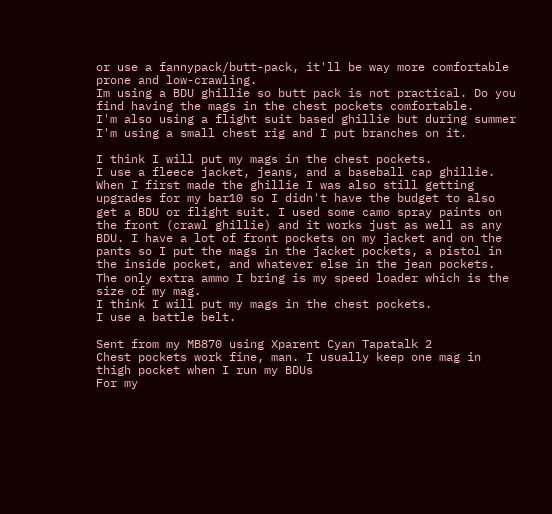or use a fannypack/butt-pack, it'll be way more comfortable prone and low-crawling.
Im using a BDU ghillie so butt pack is not practical. Do you find having the mags in the chest pockets comfortable.
I'm also using a flight suit based ghillie but during summer I'm using a small chest rig and I put branches on it.

I think I will put my mags in the chest pockets.
I use a fleece jacket, jeans, and a baseball cap ghillie. When I first made the ghillie I was also still getting upgrades for my bar10 so I didn't have the budget to also get a BDU or flight suit. I used some camo spray paints on the front (crawl ghillie) and it works just as well as any BDU. I have a lot of front pockets on my jacket and on the pants so I put the mags in the jacket pockets, a pistol in the inside pocket, and whatever else in the jean pockets. The only extra ammo I bring is my speed loader which is the size of my mag.
I think I will put my mags in the chest pockets.
I use a battle belt.

Sent from my MB870 using Xparent Cyan Tapatalk 2
Chest pockets work fine, man. I usually keep one mag in thigh pocket when I run my BDUs
For my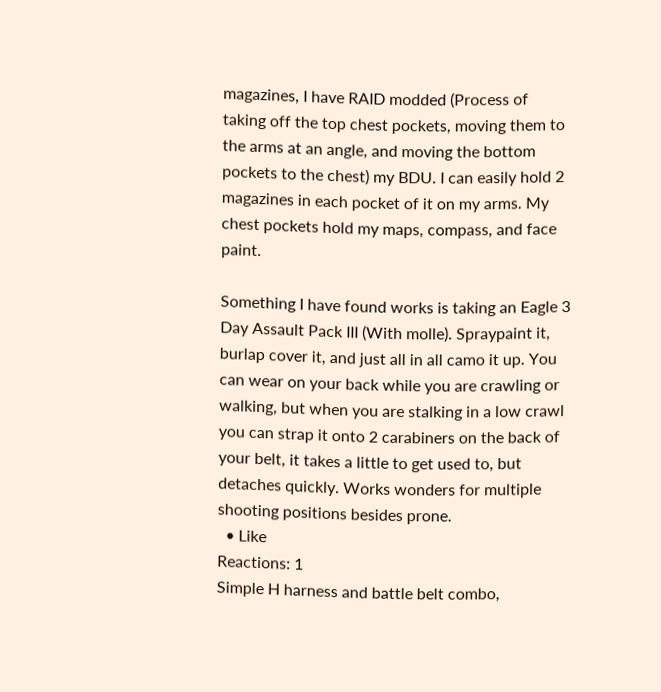magazines, I have RAID modded (Process of taking off the top chest pockets, moving them to the arms at an angle, and moving the bottom pockets to the chest) my BDU. I can easily hold 2 magazines in each pocket of it on my arms. My chest pockets hold my maps, compass, and face paint.

Something I have found works is taking an Eagle 3 Day Assault Pack III (With molle). Spraypaint it, burlap cover it, and just all in all camo it up. You can wear on your back while you are crawling or walking, but when you are stalking in a low crawl you can strap it onto 2 carabiners on the back of your belt, it takes a little to get used to, but detaches quickly. Works wonders for multiple shooting positions besides prone.
  • Like
Reactions: 1
Simple H harness and battle belt combo,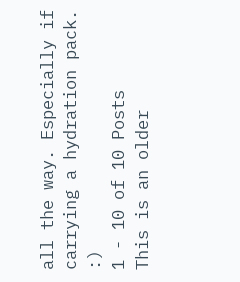all the way. Especially if carrying a hydration pack. :)
1 - 10 of 10 Posts
This is an older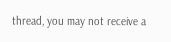thread, you may not receive a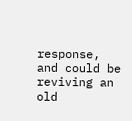response, and could be reviving an old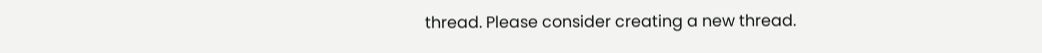thread. Please consider creating a new thread.